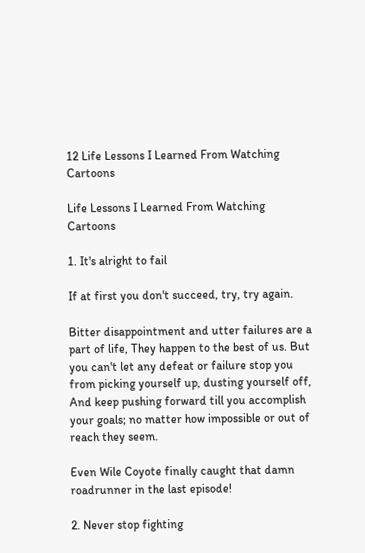12 Life Lessons I Learned From Watching Cartoons

Life Lessons I Learned From Watching Cartoons

1. It's alright to fail

If at first you don't succeed, try, try again.

Bitter disappointment and utter failures are a part of life, They happen to the best of us. But you can't let any defeat or failure stop you from picking yourself up, dusting yourself off, And keep pushing forward till you accomplish your goals; no matter how impossible or out of reach they seem.

Even Wile Coyote finally caught that damn roadrunner in the last episode!

2. Never stop fighting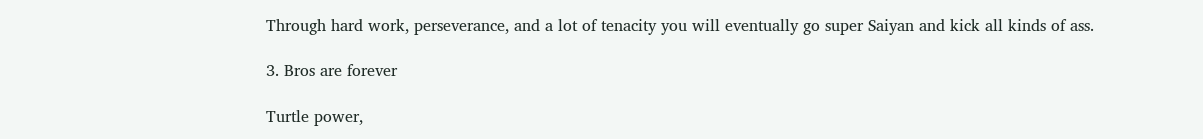Through hard work, perseverance, and a lot of tenacity you will eventually go super Saiyan and kick all kinds of ass.

3. Bros are forever

Turtle power,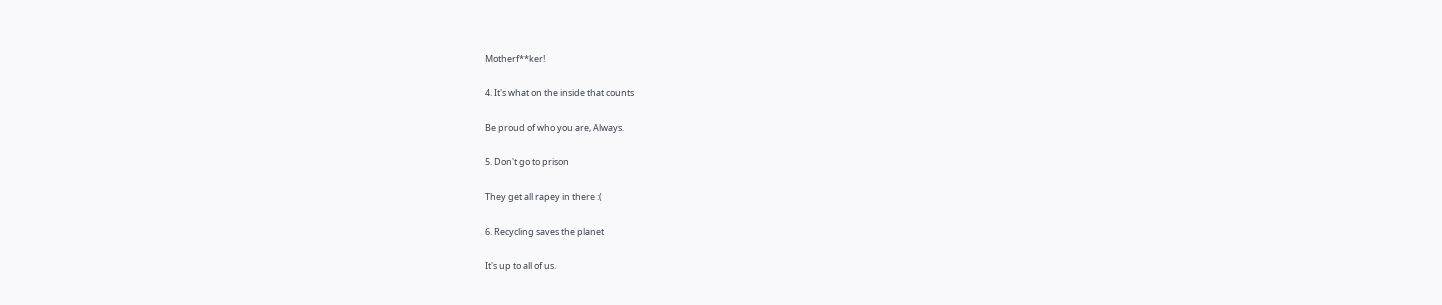Motherf**ker!

4. It's what on the inside that counts

Be proud of who you are, Always.

5. Don't go to prison

They get all rapey in there :(

6. Recycling saves the planet

It's up to all of us.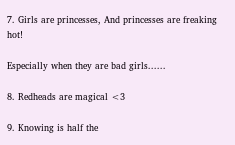7. Girls are princesses, And princesses are freaking hot!

Especially when they are bad girls......

8. Redheads are magical <3

9. Knowing is half the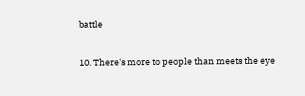battle

10. There's more to people than meets the eye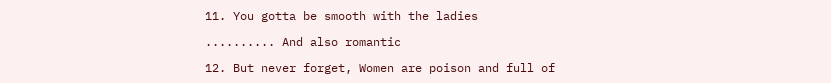11. You gotta be smooth with the ladies

.......... And also romantic

12. But never forget, Women are poison and full of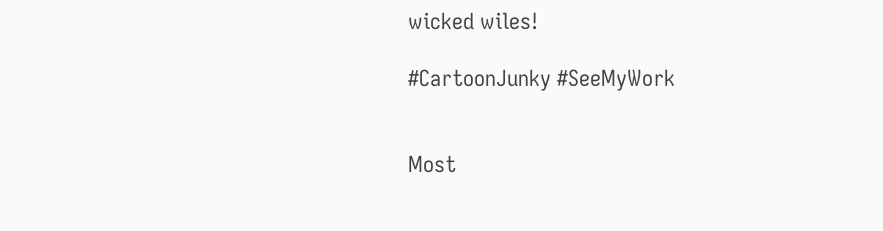wicked wiles!

#CartoonJunky #SeeMyWork


Most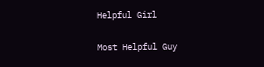Helpful Girl

Most Helpful Guy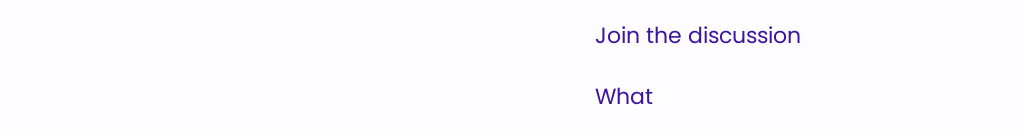Join the discussion

What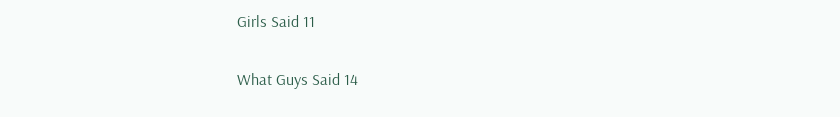Girls Said 11

What Guys Said 14